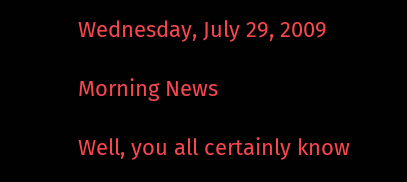Wednesday, July 29, 2009

Morning News

Well, you all certainly know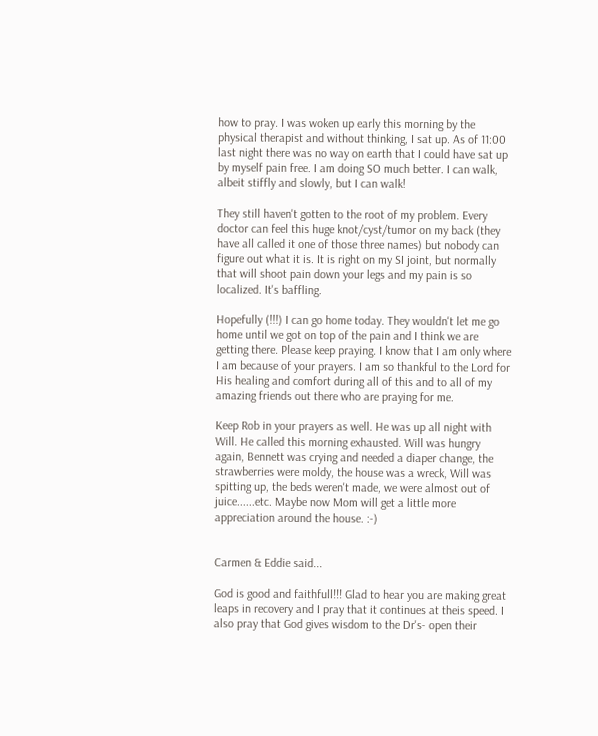how to pray. I was woken up early this morning by the physical therapist and without thinking, I sat up. As of 11:00 last night there was no way on earth that I could have sat up by myself pain free. I am doing SO much better. I can walk, albeit stiffly and slowly, but I can walk!

They still haven't gotten to the root of my problem. Every doctor can feel this huge knot/cyst/tumor on my back (they have all called it one of those three names) but nobody can figure out what it is. It is right on my SI joint, but normally that will shoot pain down your legs and my pain is so localized. It's baffling.

Hopefully (!!!) I can go home today. They wouldn't let me go home until we got on top of the pain and I think we are getting there. Please keep praying. I know that I am only where I am because of your prayers. I am so thankful to the Lord for His healing and comfort during all of this and to all of my amazing friends out there who are praying for me.

Keep Rob in your prayers as well. He was up all night with Will. He called this morning exhausted. Will was hungry again, Bennett was crying and needed a diaper change, the strawberries were moldy, the house was a wreck, Will was spitting up, the beds weren't made, we were almost out of juice......etc. Maybe now Mom will get a little more appreciation around the house. :-)


Carmen & Eddie said...

God is good and faithfull!!! Glad to hear you are making great leaps in recovery and I pray that it continues at theis speed. I also pray that God gives wisdom to the Dr's- open their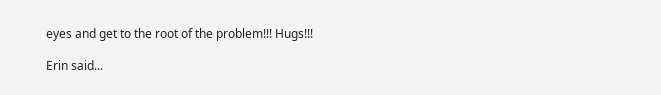eyes and get to the root of the problem!!! Hugs!!!

Erin said...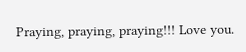Praying, praying, praying!!! Love you.